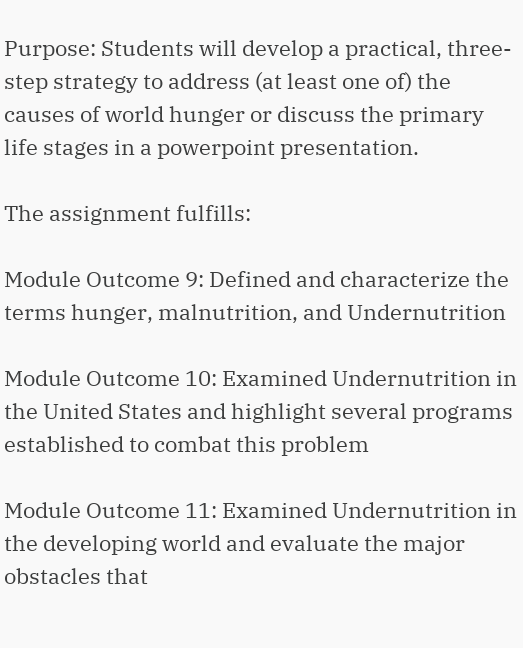Purpose: Students will develop a practical, three-step strategy to address (at least one of) the causes of world hunger or discuss the primary life stages in a powerpoint presentation.

The assignment fulfills:

Module Outcome 9: Defined and characterize the terms hunger, malnutrition, and Undernutrition

Module Outcome 10: Examined Undernutrition in the United States and highlight several programs established to combat this problem

Module Outcome 11: Examined Undernutrition in the developing world and evaluate the major obstacles that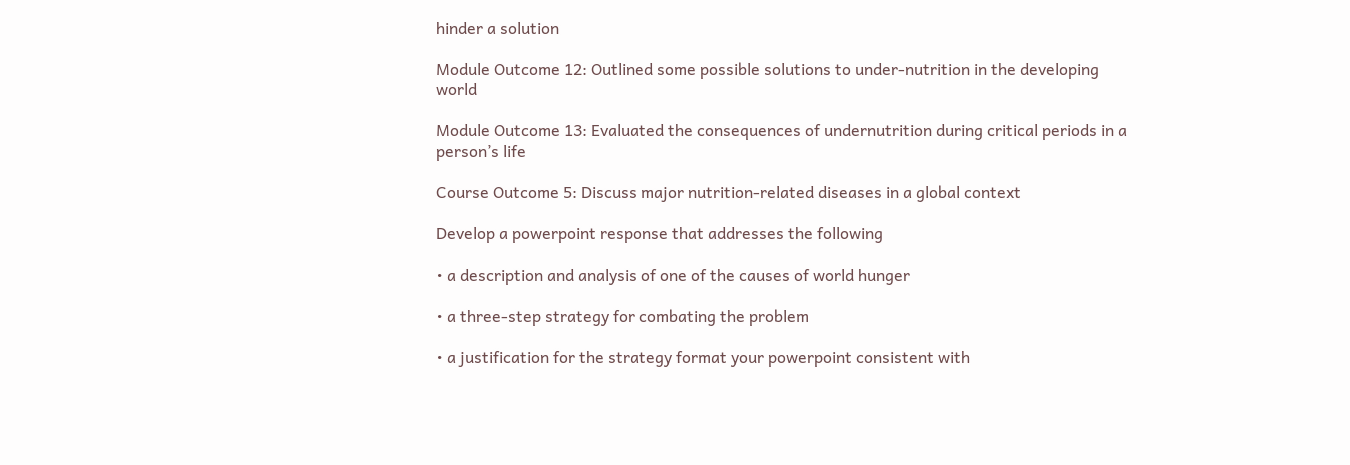hinder a solution

Module Outcome 12: Outlined some possible solutions to under-nutrition in the developing world

Module Outcome 13: Evaluated the consequences of undernutrition during critical periods in a person’s life

Course Outcome 5: Discuss major nutrition-related diseases in a global context

Develop a powerpoint response that addresses the following

• a description and analysis of one of the causes of world hunger

• a three-step strategy for combating the problem

• a justification for the strategy format your powerpoint consistent with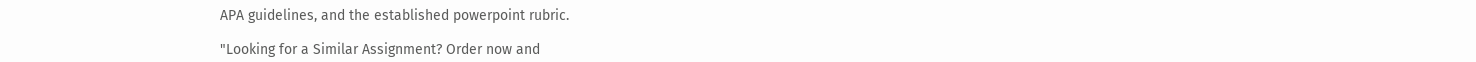APA guidelines, and the established powerpoint rubric.

"Looking for a Similar Assignment? Order now and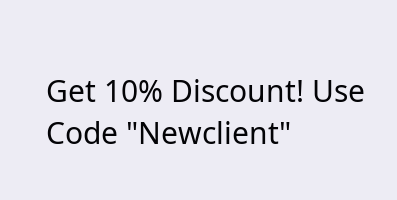Get 10% Discount! Use Code "Newclient"